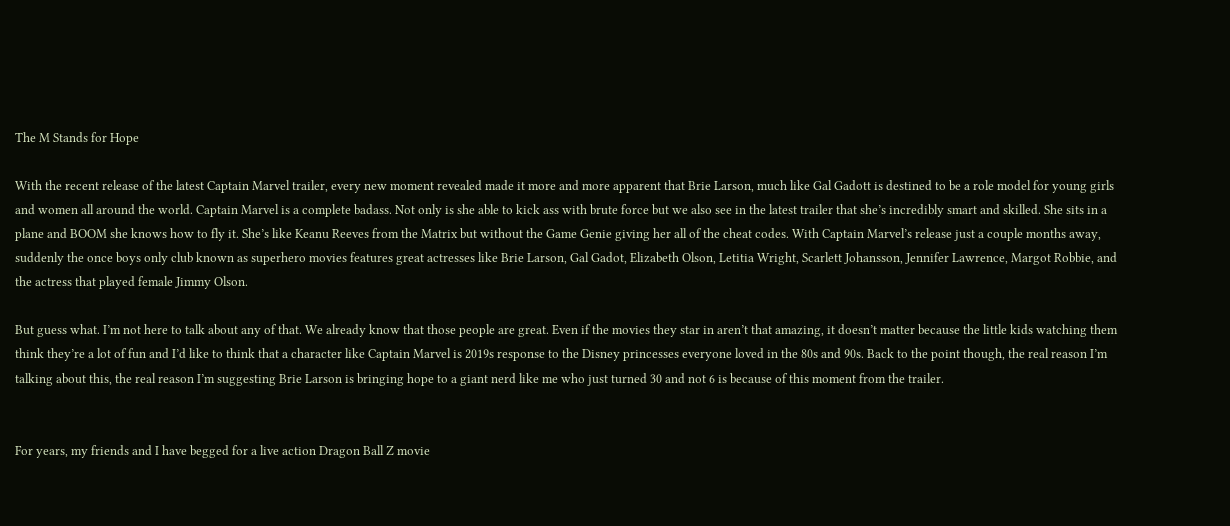The M Stands for Hope

With the recent release of the latest Captain Marvel trailer, every new moment revealed made it more and more apparent that Brie Larson, much like Gal Gadott is destined to be a role model for young girls and women all around the world. Captain Marvel is a complete badass. Not only is she able to kick ass with brute force but we also see in the latest trailer that she’s incredibly smart and skilled. She sits in a plane and BOOM she knows how to fly it. She’s like Keanu Reeves from the Matrix but without the Game Genie giving her all of the cheat codes. With Captain Marvel’s release just a couple months away, suddenly the once boys only club known as superhero movies features great actresses like Brie Larson, Gal Gadot, Elizabeth Olson, Letitia Wright, Scarlett Johansson, Jennifer Lawrence, Margot Robbie, and the actress that played female Jimmy Olson.

But guess what. I’m not here to talk about any of that. We already know that those people are great. Even if the movies they star in aren’t that amazing, it doesn’t matter because the little kids watching them think they’re a lot of fun and I’d like to think that a character like Captain Marvel is 2019s response to the Disney princesses everyone loved in the 80s and 90s. Back to the point though, the real reason I’m talking about this, the real reason I’m suggesting Brie Larson is bringing hope to a giant nerd like me who just turned 30 and not 6 is because of this moment from the trailer.


For years, my friends and I have begged for a live action Dragon Ball Z movie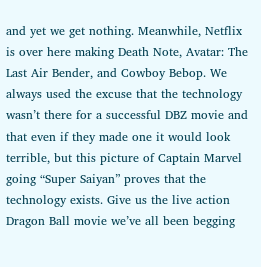and yet we get nothing. Meanwhile, Netflix is over here making Death Note, Avatar: The Last Air Bender, and Cowboy Bebop. We always used the excuse that the technology wasn’t there for a successful DBZ movie and that even if they made one it would look terrible, but this picture of Captain Marvel going “Super Saiyan” proves that the technology exists. Give us the live action Dragon Ball movie we’ve all been begging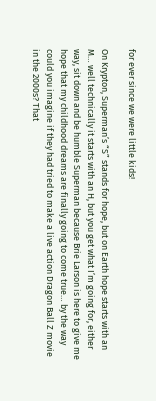for ever since we were little kids!

On Krypton, Superman’s “S” stands for hope, but on Earth hope starts with an M… well technically it starts with an H, but you get what I’m going for, either way, sit down and be humble Superman because Brie Larson is here to give me hope that my childhood dreams are finally going to come true… by the way could you imagine if they had tried to make a live action Dragon Ball Z movie in the 2000s? That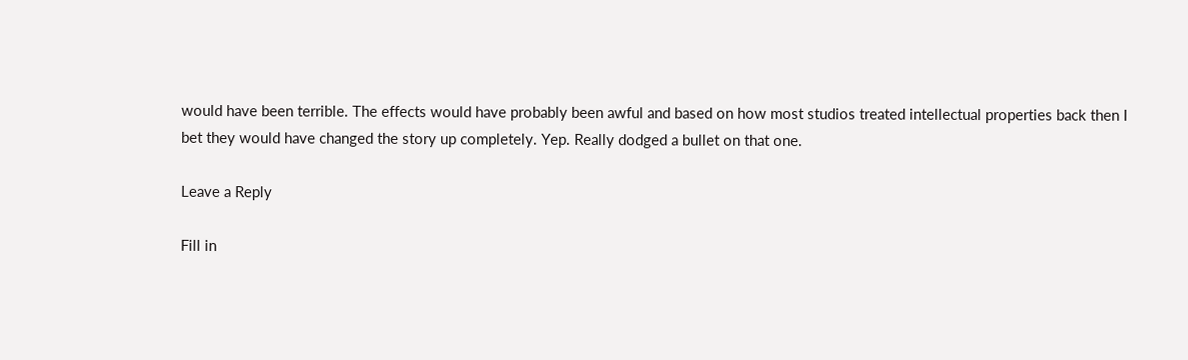would have been terrible. The effects would have probably been awful and based on how most studios treated intellectual properties back then I bet they would have changed the story up completely. Yep. Really dodged a bullet on that one.

Leave a Reply

Fill in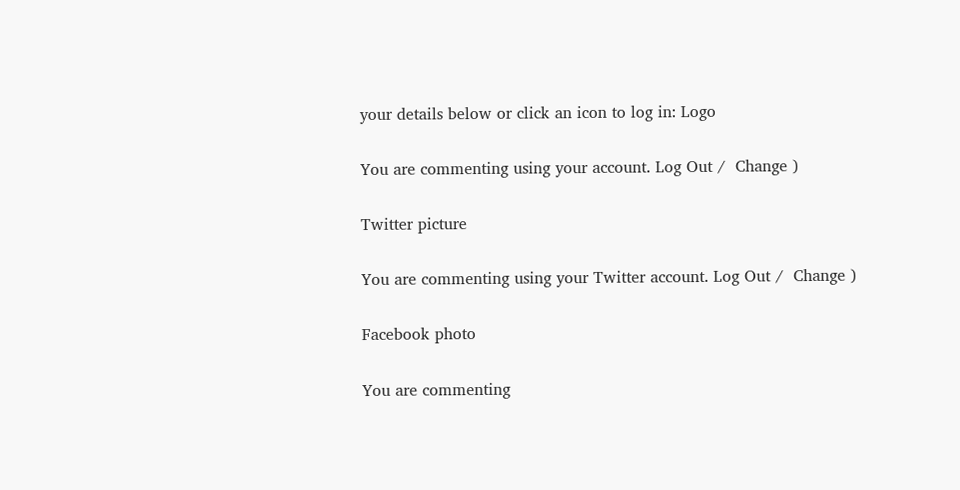your details below or click an icon to log in: Logo

You are commenting using your account. Log Out /  Change )

Twitter picture

You are commenting using your Twitter account. Log Out /  Change )

Facebook photo

You are commenting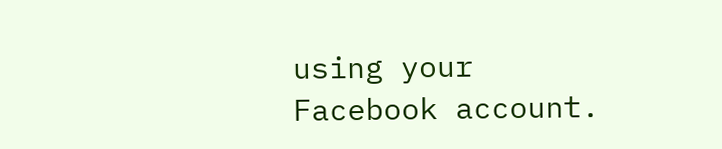using your Facebook account.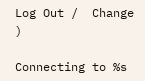Log Out /  Change )

Connecting to %s